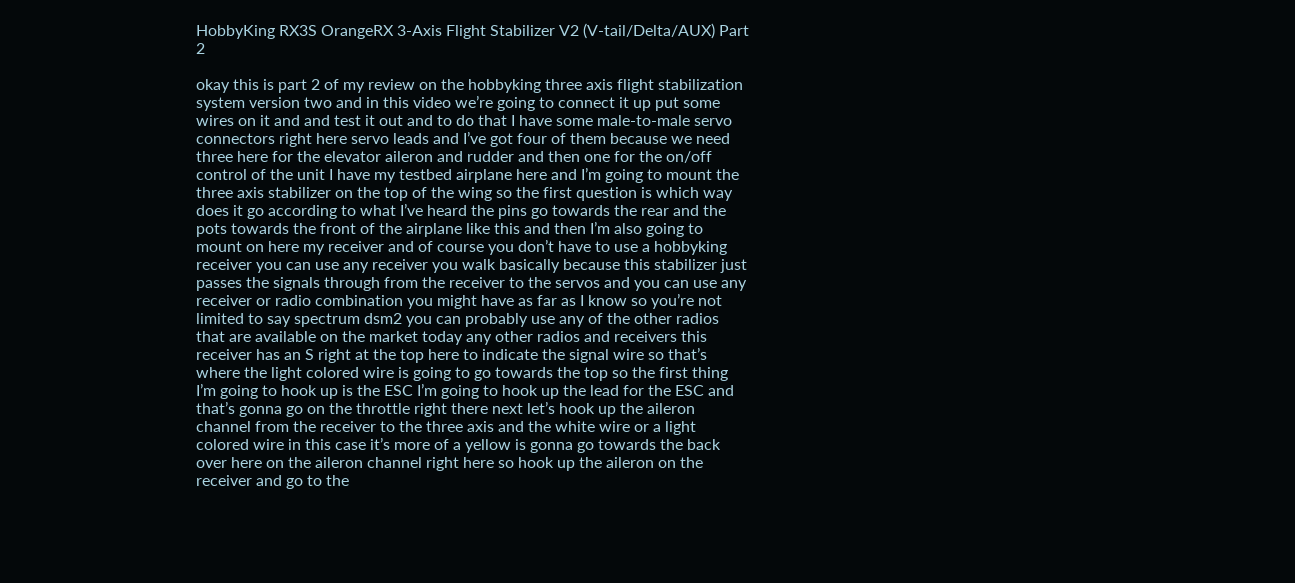HobbyKing RX3S OrangeRX 3-Axis Flight Stabilizer V2 (V-tail/Delta/AUX) Part 2

okay this is part 2 of my review on the hobbyking three axis flight stabilization system version two and in this video we’re going to connect it up put some wires on it and and test it out and to do that I have some male-to-male servo connectors right here servo leads and I’ve got four of them because we need three here for the elevator aileron and rudder and then one for the on/off control of the unit I have my testbed airplane here and I’m going to mount the three axis stabilizer on the top of the wing so the first question is which way does it go according to what I’ve heard the pins go towards the rear and the pots towards the front of the airplane like this and then I’m also going to mount on here my receiver and of course you don’t have to use a hobbyking receiver you can use any receiver you walk basically because this stabilizer just passes the signals through from the receiver to the servos and you can use any receiver or radio combination you might have as far as I know so you’re not limited to say spectrum dsm2 you can probably use any of the other radios that are available on the market today any other radios and receivers this receiver has an S right at the top here to indicate the signal wire so that’s where the light colored wire is going to go towards the top so the first thing I’m going to hook up is the ESC I’m going to hook up the lead for the ESC and that’s gonna go on the throttle right there next let’s hook up the aileron channel from the receiver to the three axis and the white wire or a light colored wire in this case it’s more of a yellow is gonna go towards the back over here on the aileron channel right here so hook up the aileron on the receiver and go to the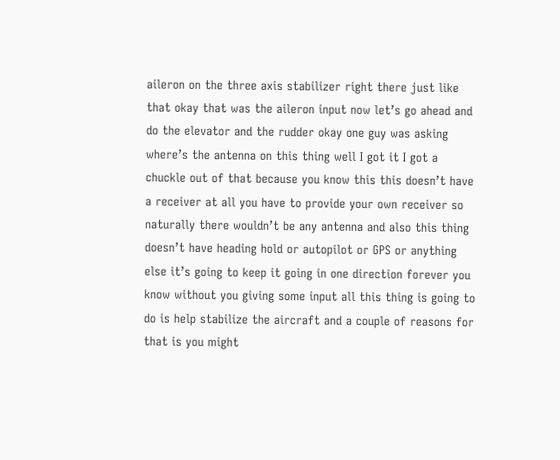aileron on the three axis stabilizer right there just like that okay that was the aileron input now let’s go ahead and do the elevator and the rudder okay one guy was asking where’s the antenna on this thing well I got it I got a chuckle out of that because you know this this doesn’t have a receiver at all you have to provide your own receiver so naturally there wouldn’t be any antenna and also this thing doesn’t have heading hold or autopilot or GPS or anything else it’s going to keep it going in one direction forever you know without you giving some input all this thing is going to do is help stabilize the aircraft and a couple of reasons for that is you might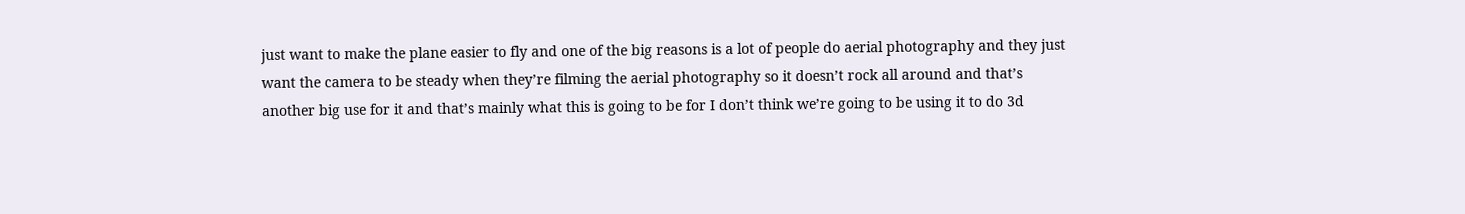just want to make the plane easier to fly and one of the big reasons is a lot of people do aerial photography and they just want the camera to be steady when they’re filming the aerial photography so it doesn’t rock all around and that’s another big use for it and that’s mainly what this is going to be for I don’t think we’re going to be using it to do 3d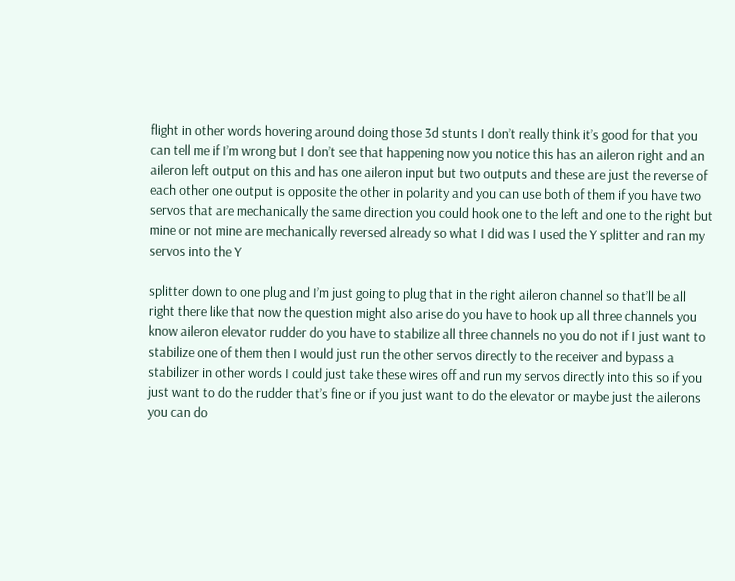flight in other words hovering around doing those 3d stunts I don’t really think it’s good for that you can tell me if I’m wrong but I don’t see that happening now you notice this has an aileron right and an aileron left output on this and has one aileron input but two outputs and these are just the reverse of each other one output is opposite the other in polarity and you can use both of them if you have two servos that are mechanically the same direction you could hook one to the left and one to the right but mine or not mine are mechanically reversed already so what I did was I used the Y splitter and ran my servos into the Y

splitter down to one plug and I’m just going to plug that in the right aileron channel so that’ll be all right there like that now the question might also arise do you have to hook up all three channels you know aileron elevator rudder do you have to stabilize all three channels no you do not if I just want to stabilize one of them then I would just run the other servos directly to the receiver and bypass a stabilizer in other words I could just take these wires off and run my servos directly into this so if you just want to do the rudder that’s fine or if you just want to do the elevator or maybe just the ailerons you can do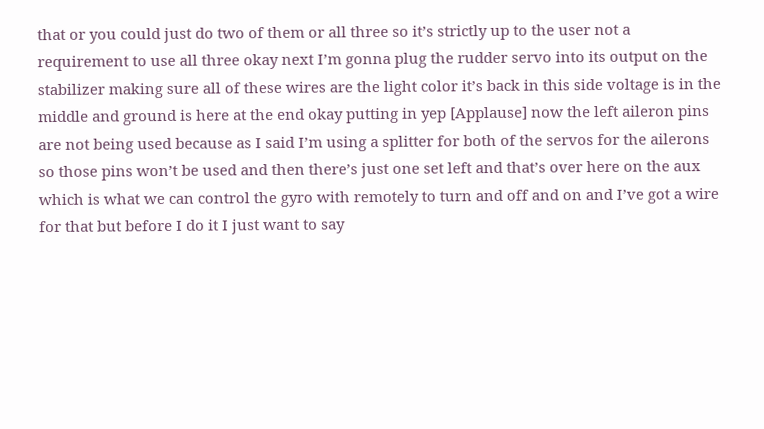that or you could just do two of them or all three so it’s strictly up to the user not a requirement to use all three okay next I’m gonna plug the rudder servo into its output on the stabilizer making sure all of these wires are the light color it’s back in this side voltage is in the middle and ground is here at the end okay putting in yep [Applause] now the left aileron pins are not being used because as I said I’m using a splitter for both of the servos for the ailerons so those pins won’t be used and then there’s just one set left and that’s over here on the aux which is what we can control the gyro with remotely to turn and off and on and I’ve got a wire for that but before I do it I just want to say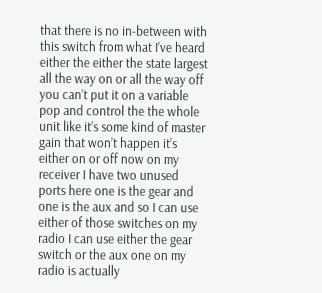that there is no in-between with this switch from what I’ve heard either the either the state largest all the way on or all the way off you can’t put it on a variable pop and control the the whole unit like it’s some kind of master gain that won’t happen it’s either on or off now on my receiver I have two unused ports here one is the gear and one is the aux and so I can use either of those switches on my radio I can use either the gear switch or the aux one on my radio is actually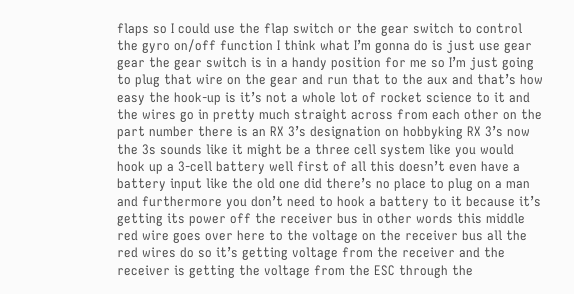flaps so I could use the flap switch or the gear switch to control the gyro on/off function I think what I’m gonna do is just use gear gear the gear switch is in a handy position for me so I’m just going to plug that wire on the gear and run that to the aux and that’s how easy the hook-up is it’s not a whole lot of rocket science to it and the wires go in pretty much straight across from each other on the part number there is an RX 3’s designation on hobbyking RX 3’s now the 3s sounds like it might be a three cell system like you would hook up a 3-cell battery well first of all this doesn’t even have a battery input like the old one did there’s no place to plug on a man and furthermore you don’t need to hook a battery to it because it’s getting its power off the receiver bus in other words this middle red wire goes over here to the voltage on the receiver bus all the red wires do so it’s getting voltage from the receiver and the receiver is getting the voltage from the ESC through the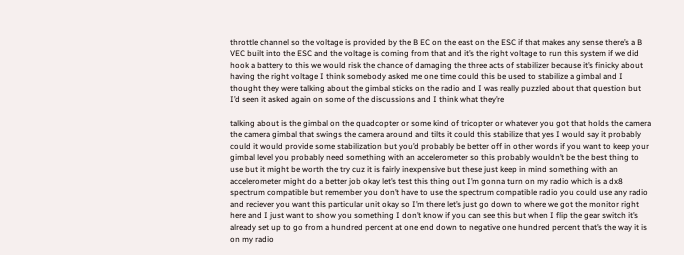throttle channel so the voltage is provided by the B EC on the east on the ESC if that makes any sense there’s a B VEC built into the ESC and the voltage is coming from that and it’s the right voltage to run this system if we did hook a battery to this we would risk the chance of damaging the three acts of stabilizer because it’s finicky about having the right voltage I think somebody asked me one time could this be used to stabilize a gimbal and I thought they were talking about the gimbal sticks on the radio and I was really puzzled about that question but I’d seen it asked again on some of the discussions and I think what they’re

talking about is the gimbal on the quadcopter or some kind of tricopter or whatever you got that holds the camera the camera gimbal that swings the camera around and tilts it could this stabilize that yes I would say it probably could it would provide some stabilization but you’d probably be better off in other words if you want to keep your gimbal level you probably need something with an accelerometer so this probably wouldn’t be the best thing to use but it might be worth the try cuz it is fairly inexpensive but these just keep in mind something with an accelerometer might do a better job okay let’s test this thing out I’m gonna turn on my radio which is a dx8 spectrum compatible but remember you don’t have to use the spectrum compatible radio you could use any radio and reciever you want this particular unit okay so I’m there let’s just go down to where we got the monitor right here and I just want to show you something I don’t know if you can see this but when I flip the gear switch it’s already set up to go from a hundred percent at one end down to negative one hundred percent that’s the way it is on my radio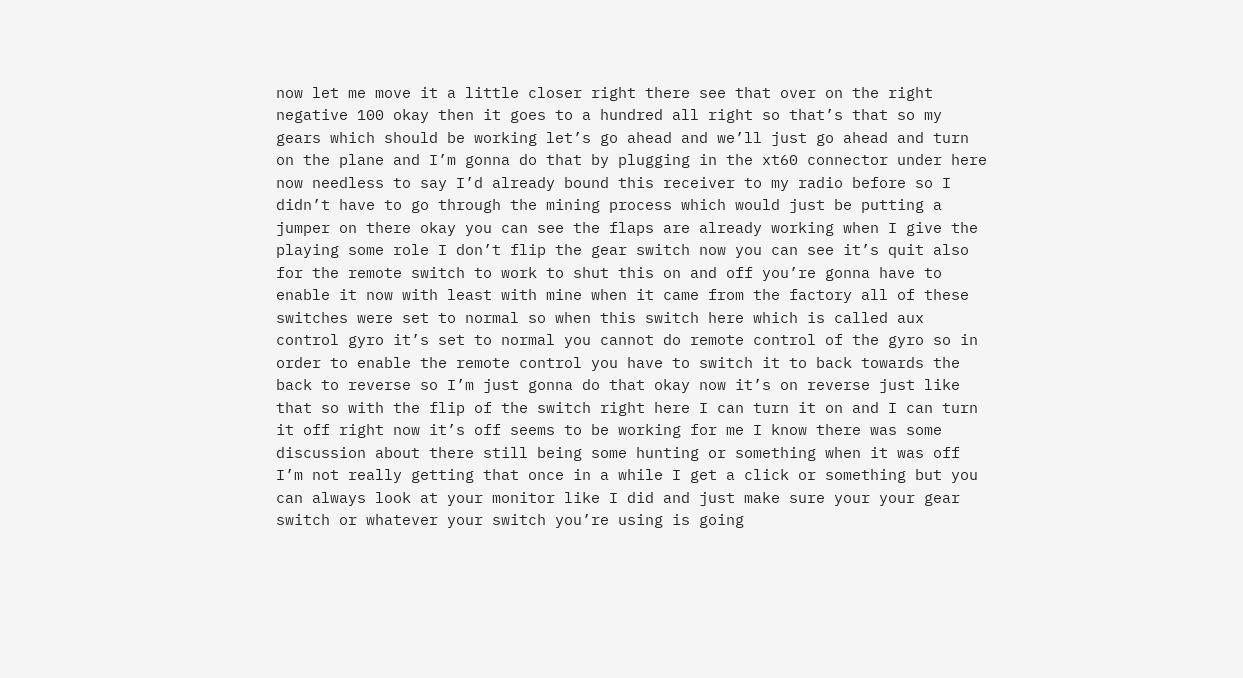now let me move it a little closer right there see that over on the right negative 100 okay then it goes to a hundred all right so that’s that so my gears which should be working let’s go ahead and we’ll just go ahead and turn on the plane and I’m gonna do that by plugging in the xt60 connector under here now needless to say I’d already bound this receiver to my radio before so I didn’t have to go through the mining process which would just be putting a jumper on there okay you can see the flaps are already working when I give the playing some role I don’t flip the gear switch now you can see it’s quit also for the remote switch to work to shut this on and off you’re gonna have to enable it now with least with mine when it came from the factory all of these switches were set to normal so when this switch here which is called aux control gyro it’s set to normal you cannot do remote control of the gyro so in order to enable the remote control you have to switch it to back towards the back to reverse so I’m just gonna do that okay now it’s on reverse just like that so with the flip of the switch right here I can turn it on and I can turn it off right now it’s off seems to be working for me I know there was some discussion about there still being some hunting or something when it was off I’m not really getting that once in a while I get a click or something but you can always look at your monitor like I did and just make sure your your gear switch or whatever your switch you’re using is going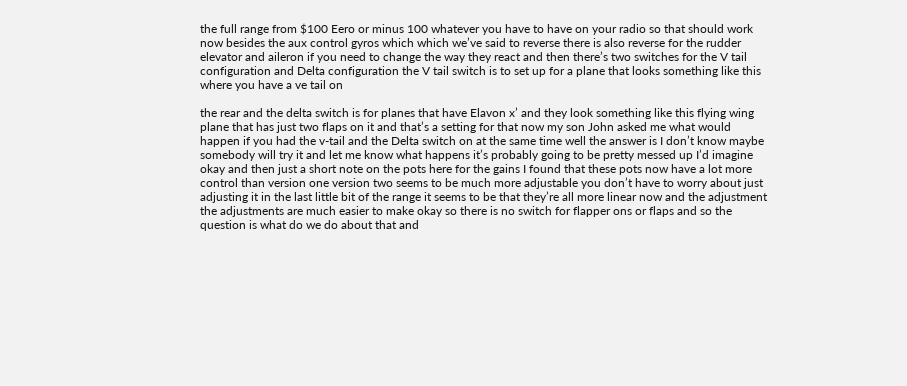the full range from $100 Eero or minus 100 whatever you have to have on your radio so that should work now besides the aux control gyros which which we’ve said to reverse there is also reverse for the rudder elevator and aileron if you need to change the way they react and then there’s two switches for the V tail configuration and Delta configuration the V tail switch is to set up for a plane that looks something like this where you have a ve tail on

the rear and the delta switch is for planes that have Elavon x’ and they look something like this flying wing plane that has just two flaps on it and that’s a setting for that now my son John asked me what would happen if you had the v-tail and the Delta switch on at the same time well the answer is I don’t know maybe somebody will try it and let me know what happens it’s probably going to be pretty messed up I’d imagine okay and then just a short note on the pots here for the gains I found that these pots now have a lot more control than version one version two seems to be much more adjustable you don’t have to worry about just adjusting it in the last little bit of the range it seems to be that they’re all more linear now and the adjustment the adjustments are much easier to make okay so there is no switch for flapper ons or flaps and so the question is what do we do about that and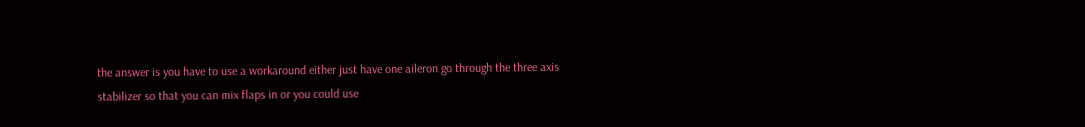the answer is you have to use a workaround either just have one aileron go through the three axis stabilizer so that you can mix flaps in or you could use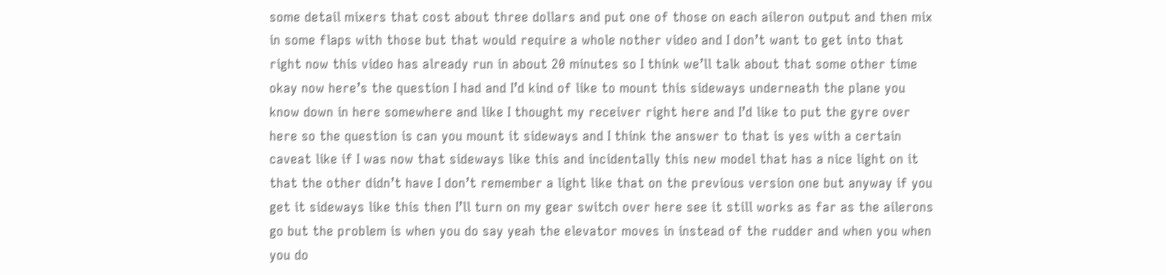some detail mixers that cost about three dollars and put one of those on each aileron output and then mix in some flaps with those but that would require a whole nother video and I don’t want to get into that right now this video has already run in about 20 minutes so I think we’ll talk about that some other time okay now here’s the question I had and I’d kind of like to mount this sideways underneath the plane you know down in here somewhere and like I thought my receiver right here and I’d like to put the gyre over here so the question is can you mount it sideways and I think the answer to that is yes with a certain caveat like if I was now that sideways like this and incidentally this new model that has a nice light on it that the other didn’t have I don’t remember a light like that on the previous version one but anyway if you get it sideways like this then I’ll turn on my gear switch over here see it still works as far as the ailerons go but the problem is when you do say yeah the elevator moves in instead of the rudder and when you when you do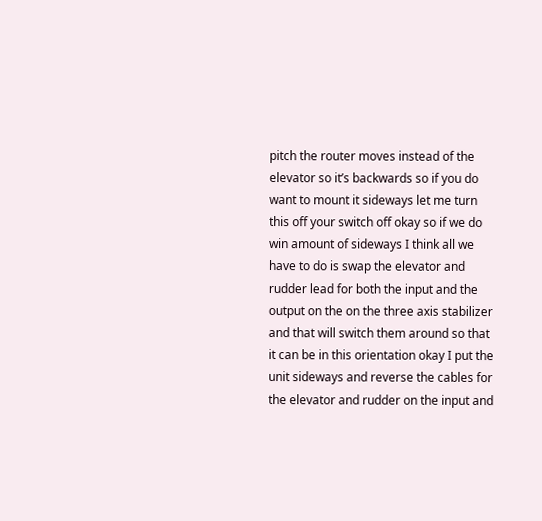pitch the router moves instead of the elevator so it’s backwards so if you do want to mount it sideways let me turn this off your switch off okay so if we do win amount of sideways I think all we have to do is swap the elevator and rudder lead for both the input and the output on the on the three axis stabilizer and that will switch them around so that it can be in this orientation okay I put the unit sideways and reverse the cables for the elevator and rudder on the input and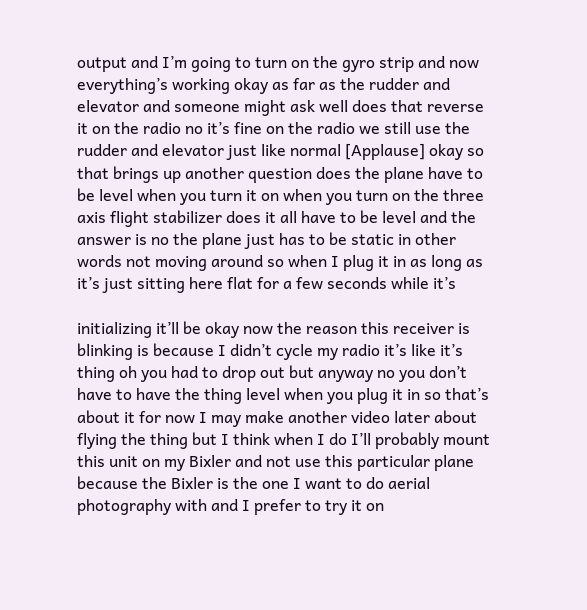output and I’m going to turn on the gyro strip and now everything’s working okay as far as the rudder and elevator and someone might ask well does that reverse it on the radio no it’s fine on the radio we still use the rudder and elevator just like normal [Applause] okay so that brings up another question does the plane have to be level when you turn it on when you turn on the three axis flight stabilizer does it all have to be level and the answer is no the plane just has to be static in other words not moving around so when I plug it in as long as it’s just sitting here flat for a few seconds while it’s

initializing it’ll be okay now the reason this receiver is blinking is because I didn’t cycle my radio it’s like it’s thing oh you had to drop out but anyway no you don’t have to have the thing level when you plug it in so that’s about it for now I may make another video later about flying the thing but I think when I do I’ll probably mount this unit on my Bixler and not use this particular plane because the Bixler is the one I want to do aerial photography with and I prefer to try it on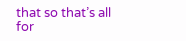that so that’s all for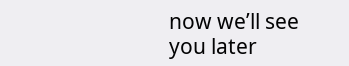now we’ll see you later